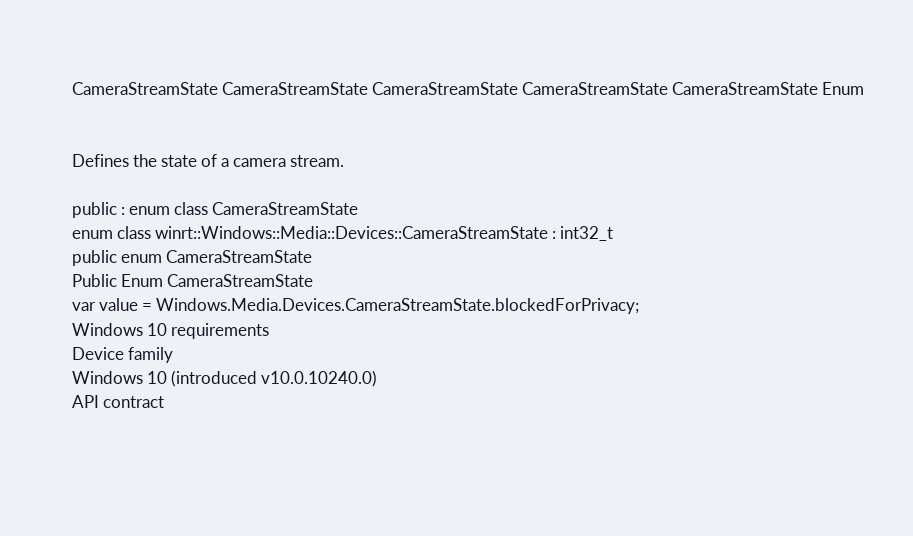CameraStreamState CameraStreamState CameraStreamState CameraStreamState CameraStreamState Enum


Defines the state of a camera stream.

public : enum class CameraStreamState
enum class winrt::Windows::Media::Devices::CameraStreamState : int32_t
public enum CameraStreamState
Public Enum CameraStreamState
var value = Windows.Media.Devices.CameraStreamState.blockedForPrivacy;
Windows 10 requirements
Device family
Windows 10 (introduced v10.0.10240.0)
API contract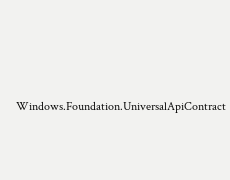Windows.Foundation.UniversalApiContract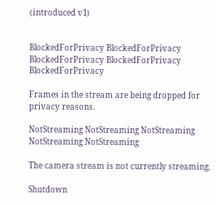(introduced v1)


BlockedForPrivacy BlockedForPrivacy BlockedForPrivacy BlockedForPrivacy BlockedForPrivacy

Frames in the stream are being dropped for privacy reasons.

NotStreaming NotStreaming NotStreaming NotStreaming NotStreaming

The camera stream is not currently streaming.

Shutdown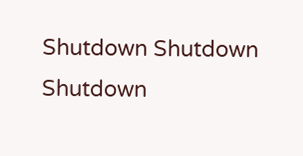Shutdown Shutdown Shutdown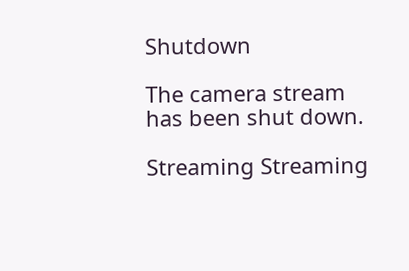Shutdown

The camera stream has been shut down.

Streaming Streaming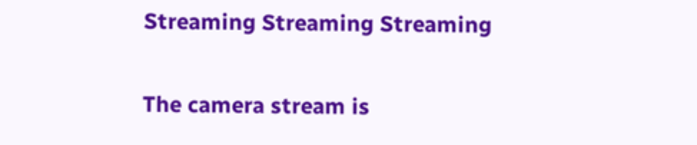Streaming Streaming Streaming

The camera stream is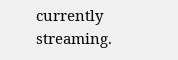currently streaming.